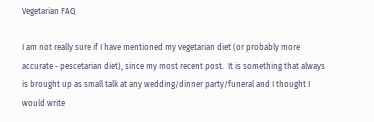Vegetarian FAQ

I am not really sure if I have mentioned my vegetarian diet (or probably more accurate - pescetarian diet), since my most recent post.  It is something that always is brought up as small talk at any wedding/dinner party/funeral and I thought I would write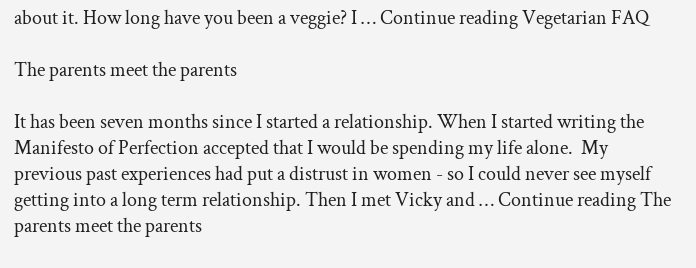about it. How long have you been a veggie? I … Continue reading Vegetarian FAQ

The parents meet the parents

It has been seven months since I started a relationship. When I started writing the Manifesto of Perfection accepted that I would be spending my life alone.  My previous past experiences had put a distrust in women - so I could never see myself getting into a long term relationship. Then I met Vicky and … Continue reading The parents meet the parents